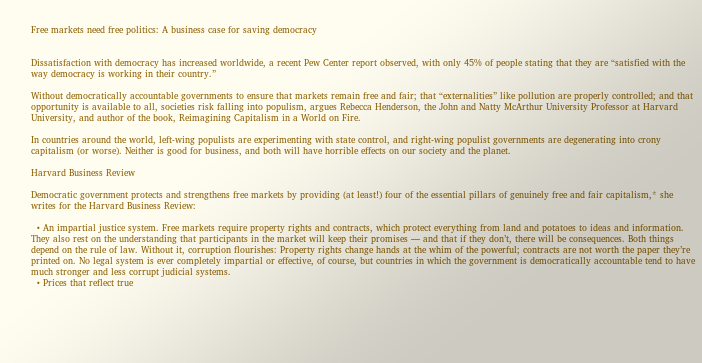Free markets need free politics: A business case for saving democracy


Dissatisfaction with democracy has increased worldwide, a recent Pew Center report observed, with only 45% of people stating that they are “satisfied with the way democracy is working in their country.”

Without democratically accountable governments to ensure that markets remain free and fair; that “externalities” like pollution are properly controlled; and that opportunity is available to all, societies risk falling into populism, argues Rebecca Henderson, the John and Natty McArthur University Professor at Harvard University, and author of the book, Reimagining Capitalism in a World on Fire.

In countries around the world, left-wing populists are experimenting with state control, and right-wing populist governments are degenerating into crony capitalism (or worse). Neither is good for business, and both will have horrible effects on our society and the planet.

Harvard Business Review

Democratic government protects and strengthens free markets by providing (at least!) four of the essential pillars of genuinely free and fair capitalism,* she writes for the Harvard Business Review:

  • An impartial justice system. Free markets require property rights and contracts, which protect everything from land and potatoes to ideas and information. They also rest on the understanding that participants in the market will keep their promises — and that if they don’t, there will be consequences. Both things depend on the rule of law. Without it, corruption flourishes: Property rights change hands at the whim of the powerful; contracts are not worth the paper they’re printed on. No legal system is ever completely impartial or effective, of course, but countries in which the government is democratically accountable tend to have much stronger and less corrupt judicial systems.
  • Prices that reflect true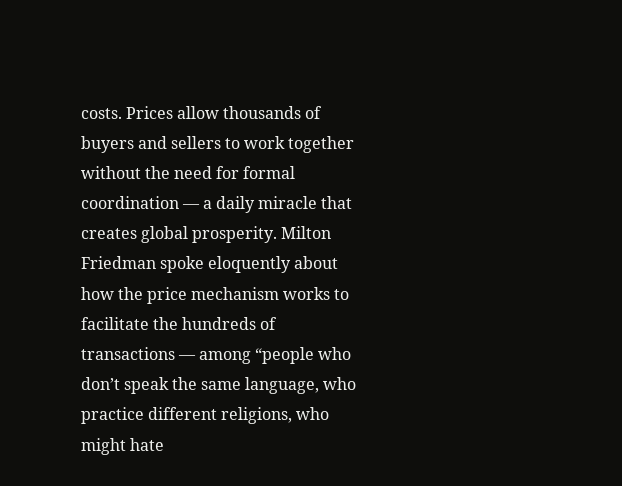costs. Prices allow thousands of buyers and sellers to work together without the need for formal coordination — a daily miracle that creates global prosperity. Milton Friedman spoke eloquently about how the price mechanism works to facilitate the hundreds of transactions — among “people who don’t speak the same language, who practice different religions, who might hate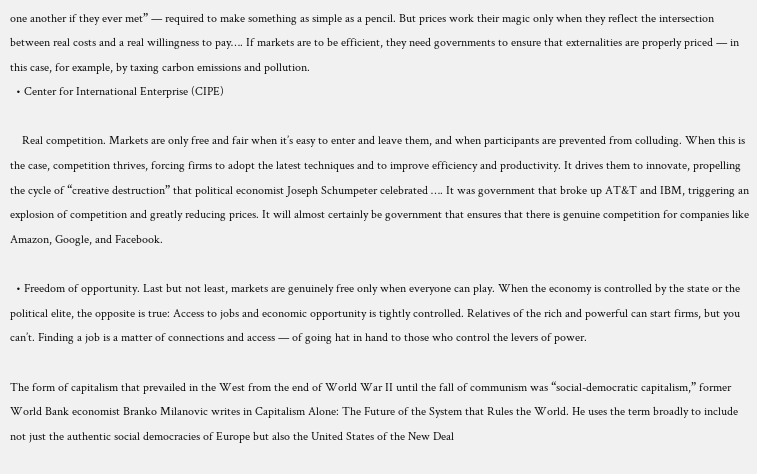one another if they ever met” — required to make something as simple as a pencil. But prices work their magic only when they reflect the intersection between real costs and a real willingness to pay…. If markets are to be efficient, they need governments to ensure that externalities are properly priced — in this case, for example, by taxing carbon emissions and pollution.
  • Center for International Enterprise (CIPE)

    Real competition. Markets are only free and fair when it’s easy to enter and leave them, and when participants are prevented from colluding. When this is the case, competition thrives, forcing firms to adopt the latest techniques and to improve efficiency and productivity. It drives them to innovate, propelling the cycle of “creative destruction” that political economist Joseph Schumpeter celebrated …. It was government that broke up AT&T and IBM, triggering an explosion of competition and greatly reducing prices. It will almost certainly be government that ensures that there is genuine competition for companies like Amazon, Google, and Facebook.

  • Freedom of opportunity. Last but not least, markets are genuinely free only when everyone can play. When the economy is controlled by the state or the political elite, the opposite is true: Access to jobs and economic opportunity is tightly controlled. Relatives of the rich and powerful can start firms, but you can’t. Finding a job is a matter of connections and access — of going hat in hand to those who control the levers of power.

The form of capitalism that prevailed in the West from the end of World War II until the fall of communism was “social-democratic capitalism,” former World Bank economist Branko Milanovic writes in Capitalism Alone: The Future of the System that Rules the World. He uses the term broadly to include not just the authentic social democracies of Europe but also the United States of the New Deal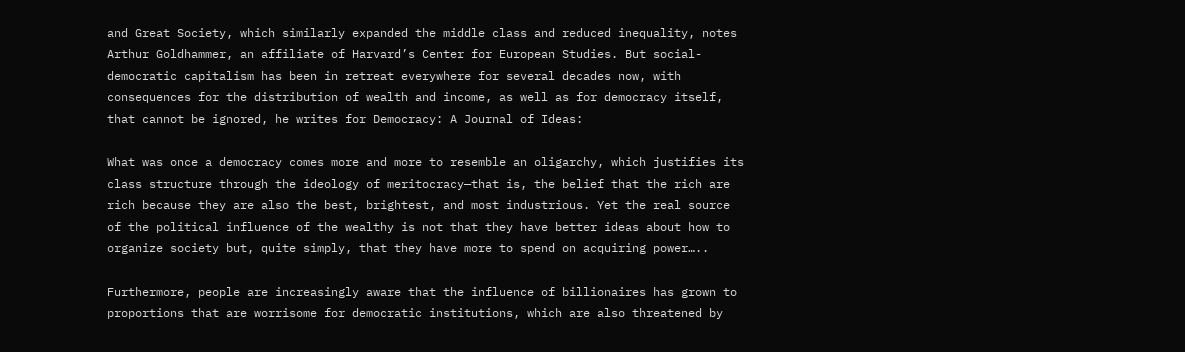and Great Society, which similarly expanded the middle class and reduced inequality, notes Arthur Goldhammer, an affiliate of Harvard’s Center for European Studies. But social-democratic capitalism has been in retreat everywhere for several decades now, with consequences for the distribution of wealth and income, as well as for democracy itself, that cannot be ignored, he writes for Democracy: A Journal of Ideas:

What was once a democracy comes more and more to resemble an oligarchy, which justifies its class structure through the ideology of meritocracy—that is, the belief that the rich are rich because they are also the best, brightest, and most industrious. Yet the real source of the political influence of the wealthy is not that they have better ideas about how to organize society but, quite simply, that they have more to spend on acquiring power…..

Furthermore, people are increasingly aware that the influence of billionaires has grown to proportions that are worrisome for democratic institutions, which are also threatened by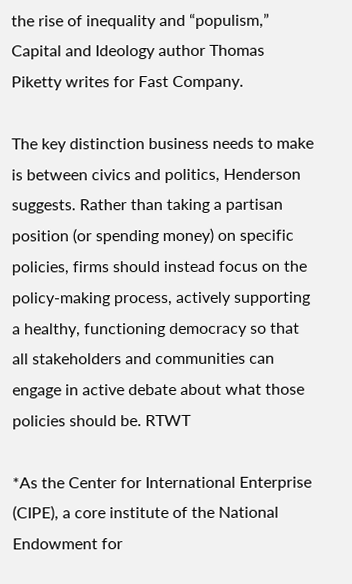the rise of inequality and “populism,” Capital and Ideology author Thomas Piketty writes for Fast Company.

The key distinction business needs to make is between civics and politics, Henderson suggests. Rather than taking a partisan position (or spending money) on specific policies, firms should instead focus on the policy-making process, actively supporting a healthy, functioning democracy so that all stakeholders and communities can engage in active debate about what those policies should be. RTWT

*As the Center for International Enterprise (CIPE), a core institute of the National Endowment for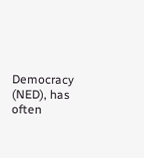Democracy (NED), has often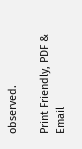observed.

Print Friendly, PDF & Email